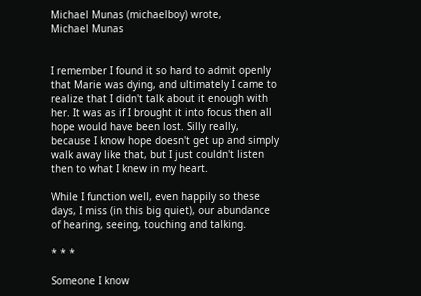Michael Munas (michaelboy) wrote,
Michael Munas


I remember I found it so hard to admit openly that Marie was dying, and ultimately I came to realize that I didn't talk about it enough with her. It was as if I brought it into focus then all hope would have been lost. Silly really, because I know hope doesn't get up and simply walk away like that, but I just couldn't listen then to what I knew in my heart.

While I function well, even happily so these days, I miss (in this big quiet), our abundance of hearing, seeing, touching and talking.

* * *

Someone I know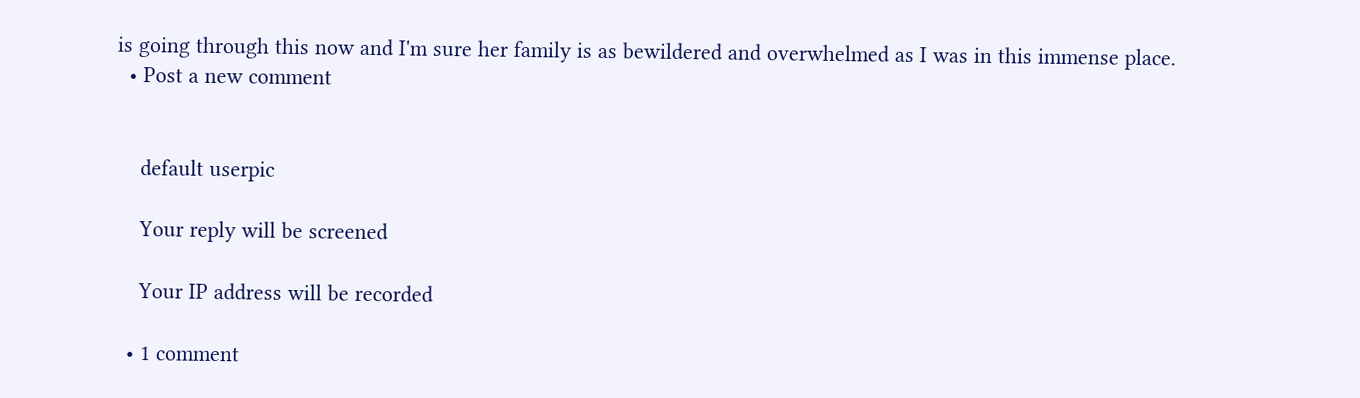is going through this now and I'm sure her family is as bewildered and overwhelmed as I was in this immense place.
  • Post a new comment


    default userpic

    Your reply will be screened

    Your IP address will be recorded

  • 1 comment